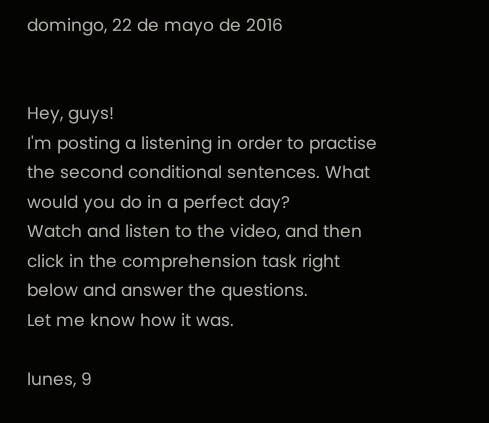domingo, 22 de mayo de 2016


Hey, guys!
I'm posting a listening in order to practise the second conditional sentences. What would you do in a perfect day?
Watch and listen to the video, and then click in the comprehension task right below and answer the questions.
Let me know how it was.

lunes, 9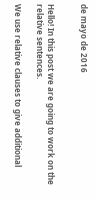de mayo de 2016


Hello! In this post we are going to work on the relative sentences.

We use relative clauses to give additional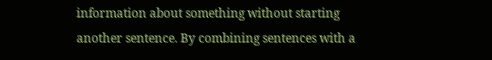information about something without starting another sentence. By combining sentences with a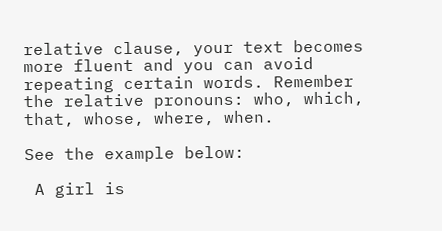relative clause, your text becomes more fluent and you can avoid repeating certain words. Remember the relative pronouns: who, which, that, whose, where, when.

See the example below:

 A girl is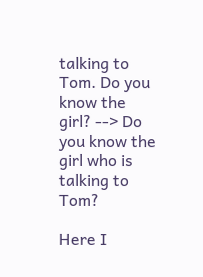talking to Tom. Do you know the girl? --> Do you know the girl who is talking to Tom?

Here I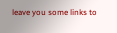leave you some links to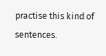practise this kind of sentences.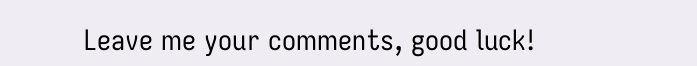Leave me your comments, good luck!